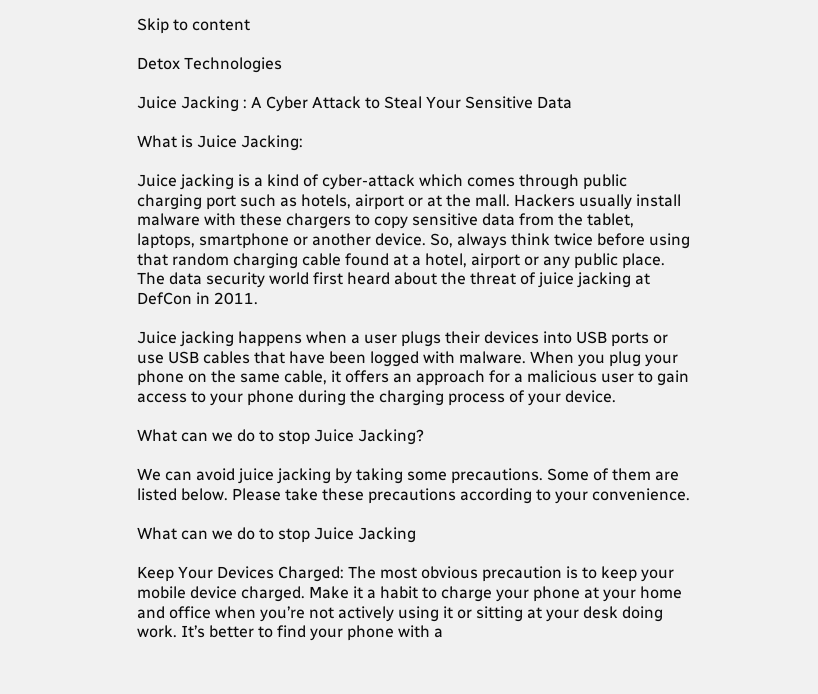Skip to content

Detox Technologies

Juice Jacking : A Cyber Attack to Steal Your Sensitive Data

What is Juice Jacking:

Juice jacking is a kind of cyber-attack which comes through public charging port such as hotels, airport or at the mall. Hackers usually install malware with these chargers to copy sensitive data from the tablet, laptops, smartphone or another device. So, always think twice before using that random charging cable found at a hotel, airport or any public place. The data security world first heard about the threat of juice jacking at DefCon in 2011.

Juice jacking happens when a user plugs their devices into USB ports or use USB cables that have been logged with malware. When you plug your phone on the same cable, it offers an approach for a malicious user to gain access to your phone during the charging process of your device.

What can we do to stop Juice Jacking?

We can avoid juice jacking by taking some precautions. Some of them are listed below. Please take these precautions according to your convenience.

What can we do to stop Juice Jacking

Keep Your Devices Charged: The most obvious precaution is to keep your mobile device charged. Make it a habit to charge your phone at your home and office when you’re not actively using it or sitting at your desk doing work. It’s better to find your phone with a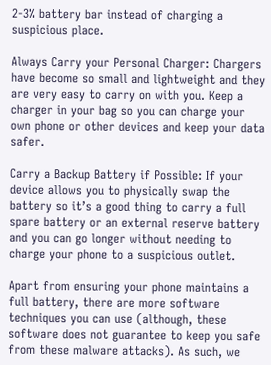2-3% battery bar instead of charging a suspicious place.

Always Carry your Personal Charger: Chargers have become so small and lightweight and they are very easy to carry on with you. Keep a charger in your bag so you can charge your own phone or other devices and keep your data safer.

Carry a Backup Battery if Possible: If your device allows you to physically swap the battery so it’s a good thing to carry a full spare battery or an external reserve battery and you can go longer without needing to charge your phone to a suspicious outlet.

Apart from ensuring your phone maintains a full battery, there are more software techniques you can use (although, these software does not guarantee to keep you safe from these malware attacks). As such, we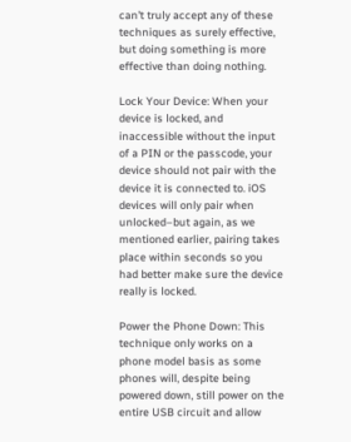can’t truly accept any of these techniques as surely effective, but doing something is more effective than doing nothing.

Lock Your Device: When your device is locked, and inaccessible without the input of a PIN or the passcode, your device should not pair with the device it is connected to. iOS devices will only pair when unlocked–but again, as we mentioned earlier, pairing takes place within seconds so you had better make sure the device really is locked.

Power the Phone Down: This technique only works on a phone model basis as some phones will, despite being powered down, still power on the entire USB circuit and allow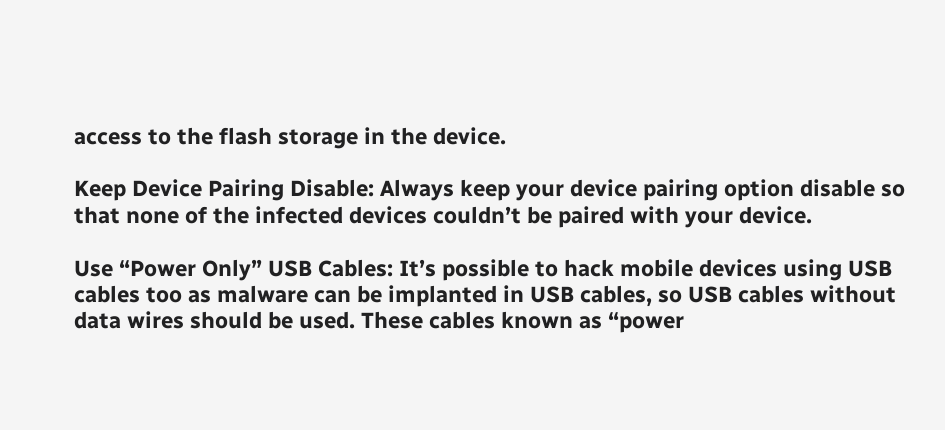access to the flash storage in the device.

Keep Device Pairing Disable: Always keep your device pairing option disable so that none of the infected devices couldn’t be paired with your device.

Use “Power Only” USB Cables: It’s possible to hack mobile devices using USB cables too as malware can be implanted in USB cables, so USB cables without data wires should be used. These cables known as “power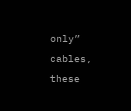only” cables, these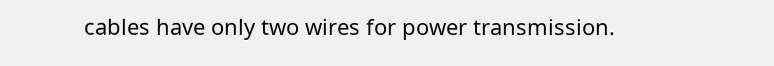cables have only two wires for power transmission.